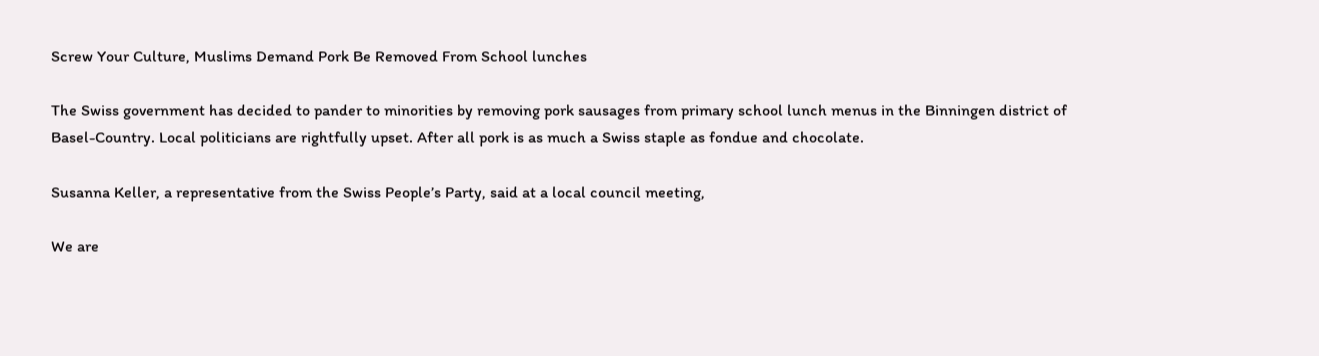Screw Your Culture, Muslims Demand Pork Be Removed From School lunches

The Swiss government has decided to pander to minorities by removing pork sausages from primary school lunch menus in the Binningen district of Basel-Country. Local politicians are rightfully upset. After all pork is as much a Swiss staple as fondue and chocolate.

Susanna Keller, a representative from the Swiss People’s Party, said at a local council meeting,

We are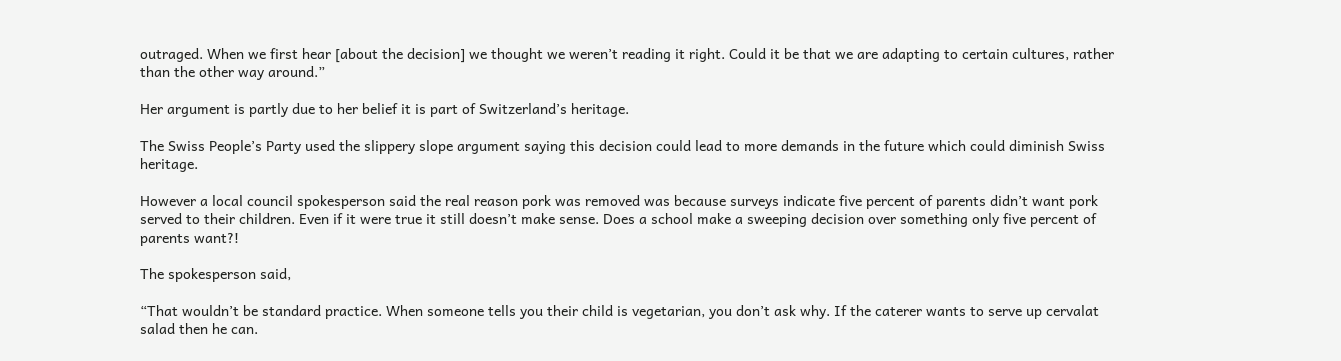outraged. When we first hear [about the decision] we thought we weren’t reading it right. Could it be that we are adapting to certain cultures, rather than the other way around.”

Her argument is partly due to her belief it is part of Switzerland’s heritage.

The Swiss People’s Party used the slippery slope argument saying this decision could lead to more demands in the future which could diminish Swiss heritage.

However a local council spokesperson said the real reason pork was removed was because surveys indicate five percent of parents didn’t want pork served to their children. Even if it were true it still doesn’t make sense. Does a school make a sweeping decision over something only five percent of parents want?!

The spokesperson said,

“That wouldn’t be standard practice. When someone tells you their child is vegetarian, you don’t ask why. If the caterer wants to serve up cervalat salad then he can.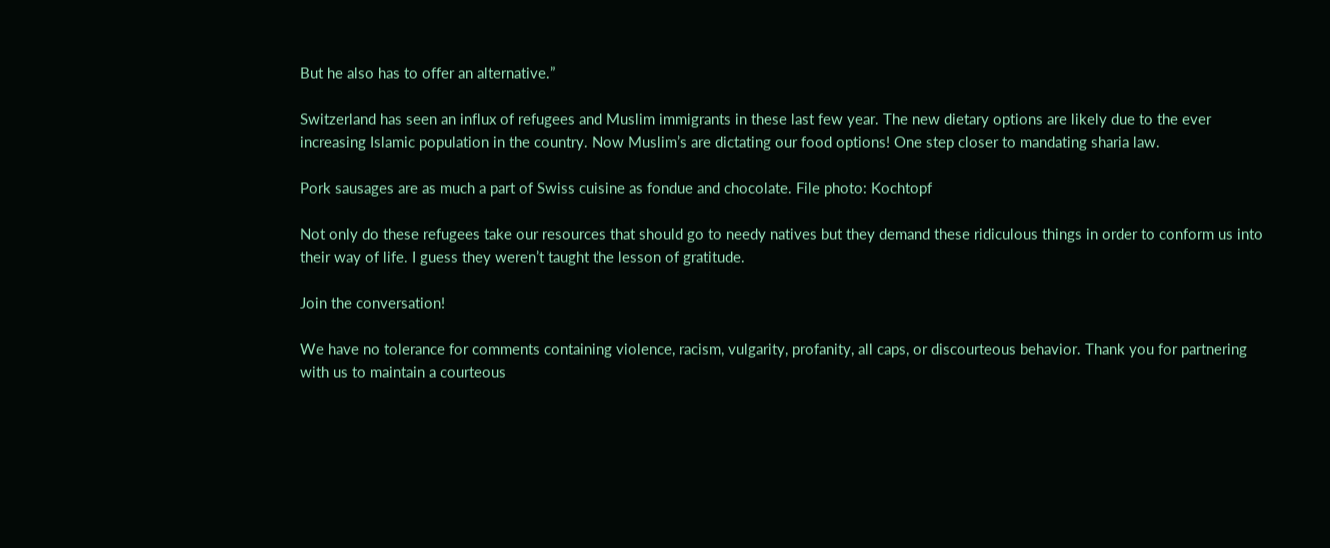But he also has to offer an alternative.”

Switzerland has seen an influx of refugees and Muslim immigrants in these last few year. The new dietary options are likely due to the ever increasing Islamic population in the country. Now Muslim’s are dictating our food options! One step closer to mandating sharia law.

Pork sausages are as much a part of Swiss cuisine as fondue and chocolate. File photo: Kochtopf

Not only do these refugees take our resources that should go to needy natives but they demand these ridiculous things in order to conform us into their way of life. I guess they weren’t taught the lesson of gratitude.

Join the conversation!

We have no tolerance for comments containing violence, racism, vulgarity, profanity, all caps, or discourteous behavior. Thank you for partnering with us to maintain a courteous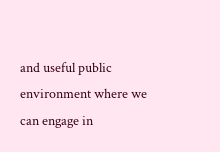and useful public environment where we can engage in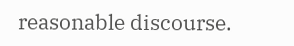reasonable discourse.